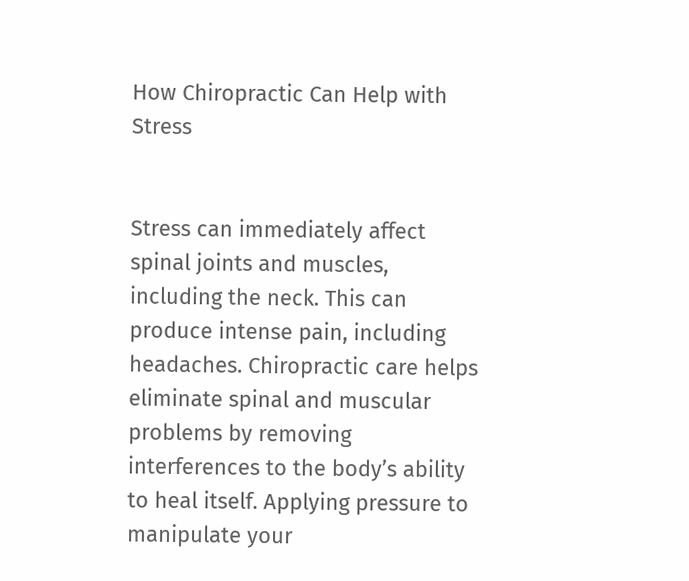How Chiropractic Can Help with Stress


Stress can immediately affect spinal joints and muscles, including the neck. This can produce intense pain, including headaches. Chiropractic care helps eliminate spinal and muscular problems by removing interferences to the body’s ability to heal itself. Applying pressure to manipulate your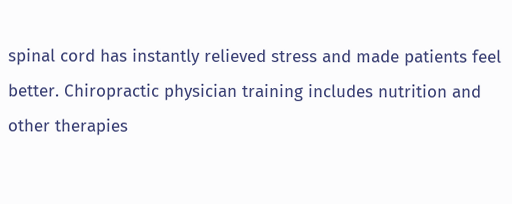spinal cord has instantly relieved stress and made patients feel better. Chiropractic physician training includes nutrition and other therapies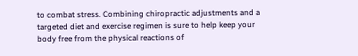to combat stress. Combining chiropractic adjustments and a targeted diet and exercise regimen is sure to help keep your body free from the physical reactions of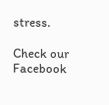stress.

Check our Facebook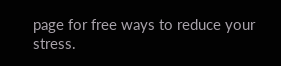page for free ways to reduce your stress.